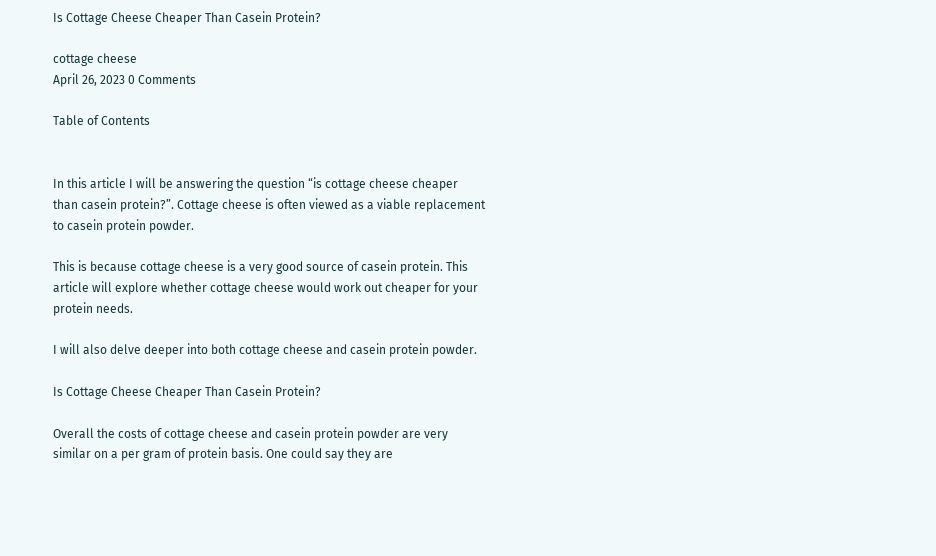Is Cottage Cheese Cheaper Than Casein Protein?

cottage cheese
April 26, 2023 0 Comments

Table of Contents


In this article I will be answering the question “is cottage cheese cheaper than casein protein?”. Cottage cheese is often viewed as a viable replacement to casein protein powder.

This is because cottage cheese is a very good source of casein protein. This article will explore whether cottage cheese would work out cheaper for your protein needs.

I will also delve deeper into both cottage cheese and casein protein powder.

Is Cottage Cheese Cheaper Than Casein Protein?

Overall the costs of cottage cheese and casein protein powder are very similar on a per gram of protein basis. One could say they are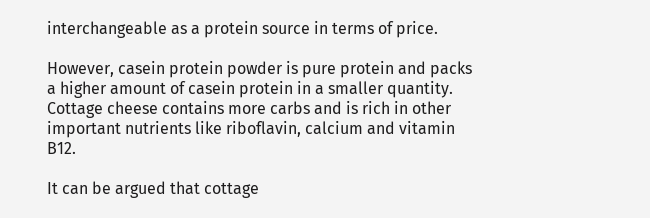interchangeable as a protein source in terms of price.

However, casein protein powder is pure protein and packs a higher amount of casein protein in a smaller quantity. Cottage cheese contains more carbs and is rich in other important nutrients like riboflavin, calcium and vitamin B12.

It can be argued that cottage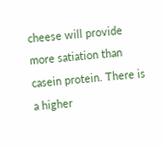cheese will provide more satiation than casein protein. There is a higher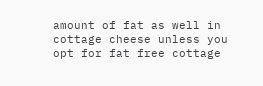amount of fat as well in cottage cheese unless you opt for fat free cottage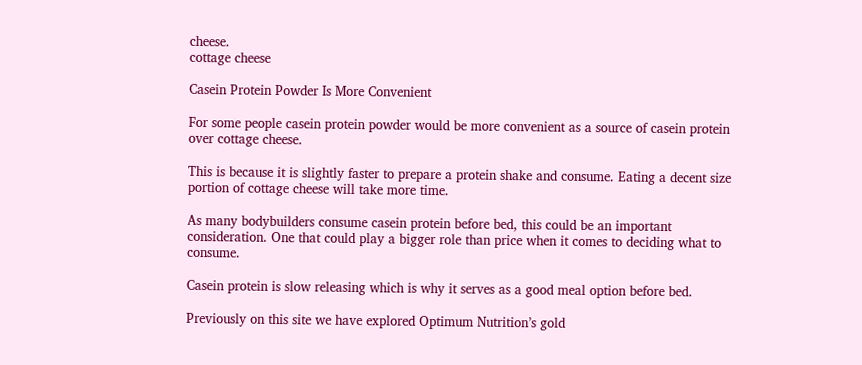cheese.
cottage cheese

Casein Protein Powder Is More Convenient

For some people casein protein powder would be more convenient as a source of casein protein over cottage cheese.

This is because it is slightly faster to prepare a protein shake and consume. Eating a decent size portion of cottage cheese will take more time.

As many bodybuilders consume casein protein before bed, this could be an important consideration. One that could play a bigger role than price when it comes to deciding what to consume.

Casein protein is slow releasing which is why it serves as a good meal option before bed.

Previously on this site we have explored Optimum Nutrition’s gold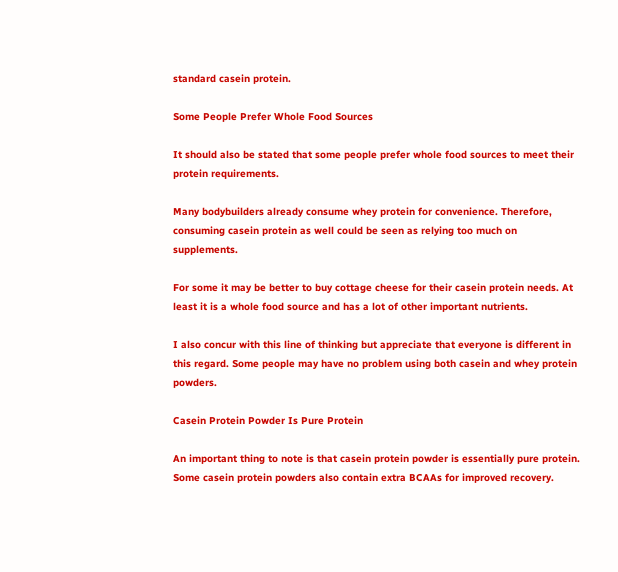standard casein protein.

Some People Prefer Whole Food Sources

It should also be stated that some people prefer whole food sources to meet their protein requirements.

Many bodybuilders already consume whey protein for convenience. Therefore, consuming casein protein as well could be seen as relying too much on supplements.

For some it may be better to buy cottage cheese for their casein protein needs. At least it is a whole food source and has a lot of other important nutrients.

I also concur with this line of thinking but appreciate that everyone is different in this regard. Some people may have no problem using both casein and whey protein powders.

Casein Protein Powder Is Pure Protein

An important thing to note is that casein protein powder is essentially pure protein. Some casein protein powders also contain extra BCAAs for improved recovery.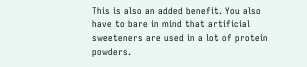This is also an added benefit. You also have to bare in mind that artificial sweeteners are used in a lot of protein powders.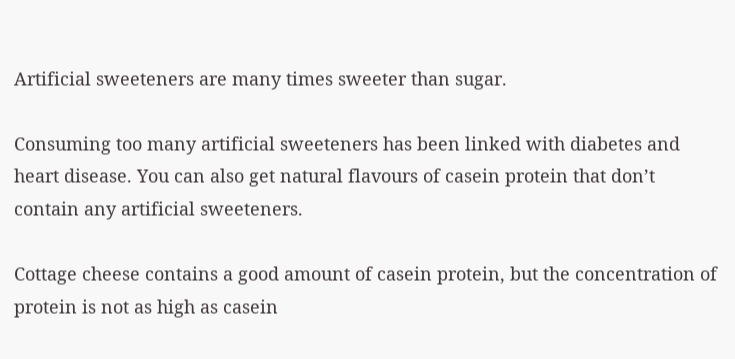Artificial sweeteners are many times sweeter than sugar.

Consuming too many artificial sweeteners has been linked with diabetes and heart disease. You can also get natural flavours of casein protein that don’t contain any artificial sweeteners.

Cottage cheese contains a good amount of casein protein, but the concentration of protein is not as high as casein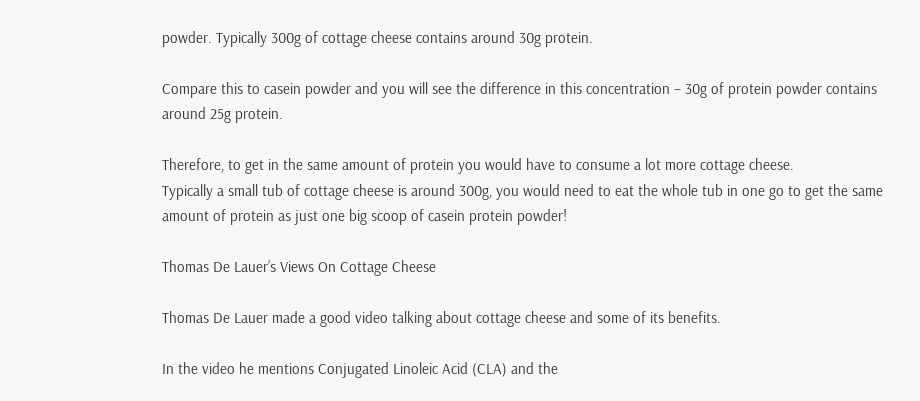powder. Typically 300g of cottage cheese contains around 30g protein.

Compare this to casein powder and you will see the difference in this concentration – 30g of protein powder contains around 25g protein.

Therefore, to get in the same amount of protein you would have to consume a lot more cottage cheese.
Typically a small tub of cottage cheese is around 300g, you would need to eat the whole tub in one go to get the same amount of protein as just one big scoop of casein protein powder!

Thomas De Lauer’s Views On Cottage Cheese

Thomas De Lauer made a good video talking about cottage cheese and some of its benefits.

In the video he mentions Conjugated Linoleic Acid (CLA) and the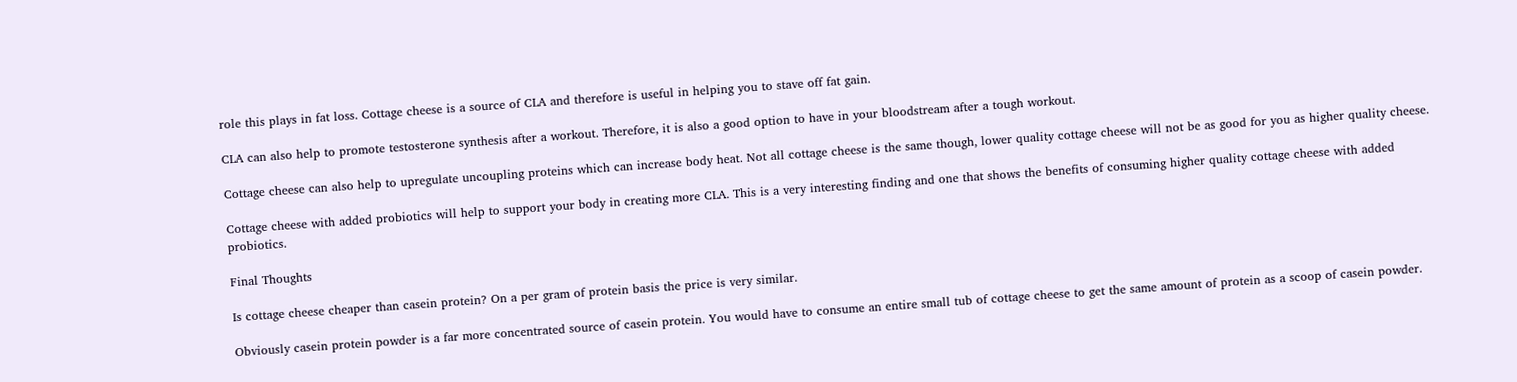role this plays in fat loss. Cottage cheese is a source of CLA and therefore is useful in helping you to stave off fat gain.

CLA can also help to promote testosterone synthesis after a workout. Therefore, it is also a good option to have in your bloodstream after a tough workout.

Cottage cheese can also help to upregulate uncoupling proteins which can increase body heat. Not all cottage cheese is the same though, lower quality cottage cheese will not be as good for you as higher quality cheese.

Cottage cheese with added probiotics will help to support your body in creating more CLA. This is a very interesting finding and one that shows the benefits of consuming higher quality cottage cheese with added probiotics.

Final Thoughts

Is cottage cheese cheaper than casein protein? On a per gram of protein basis the price is very similar.

Obviously casein protein powder is a far more concentrated source of casein protein. You would have to consume an entire small tub of cottage cheese to get the same amount of protein as a scoop of casein powder.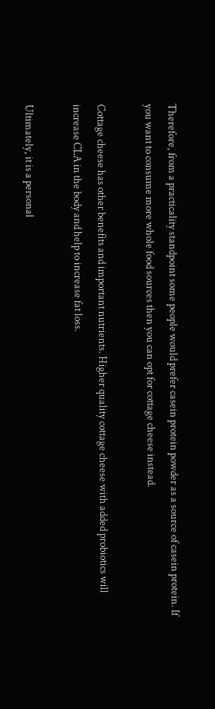Therefore, from a practicality standpoint some people would prefer casein protein powder as a source of casein protein. If you want to consume more whole food sources then you can opt for cottage cheese instead.

Cottage cheese has other benefits and important nutrients. Higher quality cottage cheese with added probiotics will increase CLA in the body and help to increase fat loss.

Ultimately, it is a personal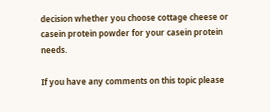decision whether you choose cottage cheese or casein protein powder for your casein protein needs.

If you have any comments on this topic please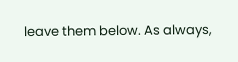leave them below. As always,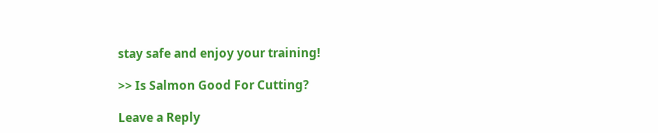stay safe and enjoy your training!

>> Is Salmon Good For Cutting?

Leave a Reply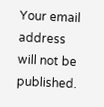Your email address will not be published.